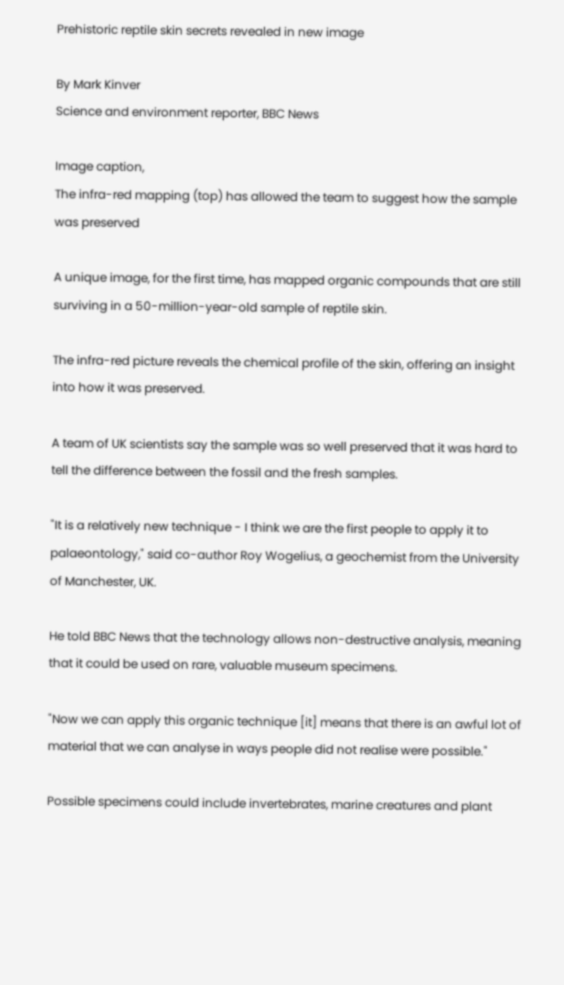Prehistoric reptile skin secrets revealed in new image

By Mark Kinver
Science and environment reporter, BBC News

Image caption,
The infra-red mapping (top) has allowed the team to suggest how the sample was preserved

A unique image, for the first time, has mapped organic compounds that are still surviving in a 50-million-year-old sample of reptile skin.

The infra-red picture reveals the chemical profile of the skin, offering an insight into how it was preserved.

A team of UK scientists say the sample was so well preserved that it was hard to tell the difference between the fossil and the fresh samples.

"It is a relatively new technique - I think we are the first people to apply it to palaeontology," said co-author Roy Wogelius, a geochemist from the University of Manchester, UK.

He told BBC News that the technology allows non-destructive analysis, meaning that it could be used on rare, valuable museum specimens.

"Now we can apply this organic technique [it] means that there is an awful lot of material that we can analyse in ways people did not realise were possible."

Possible specimens could include invertebrates, marine creatures and plant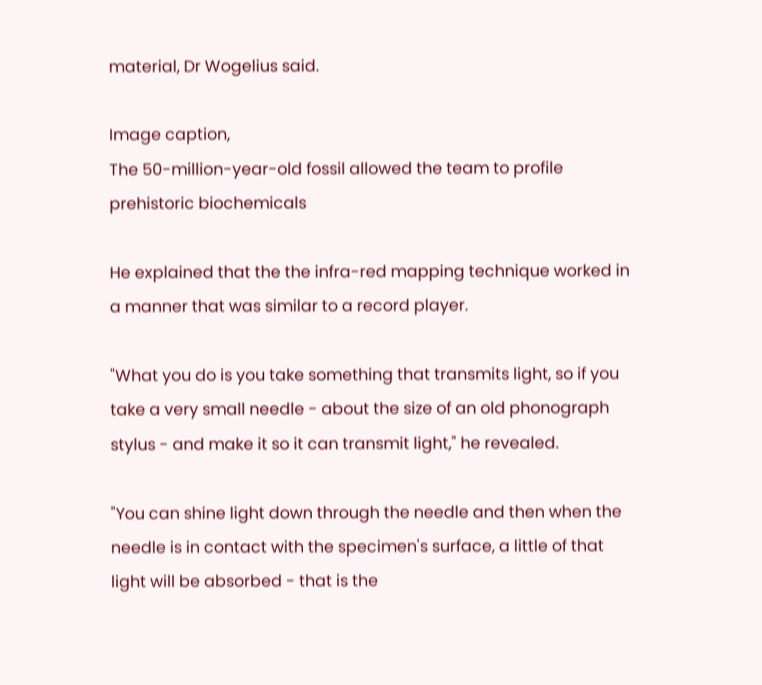material, Dr Wogelius said.

Image caption,
The 50-million-year-old fossil allowed the team to profile prehistoric biochemicals

He explained that the the infra-red mapping technique worked in a manner that was similar to a record player.

"What you do is you take something that transmits light, so if you take a very small needle - about the size of an old phonograph stylus - and make it so it can transmit light," he revealed.

"You can shine light down through the needle and then when the needle is in contact with the specimen's surface, a little of that light will be absorbed - that is the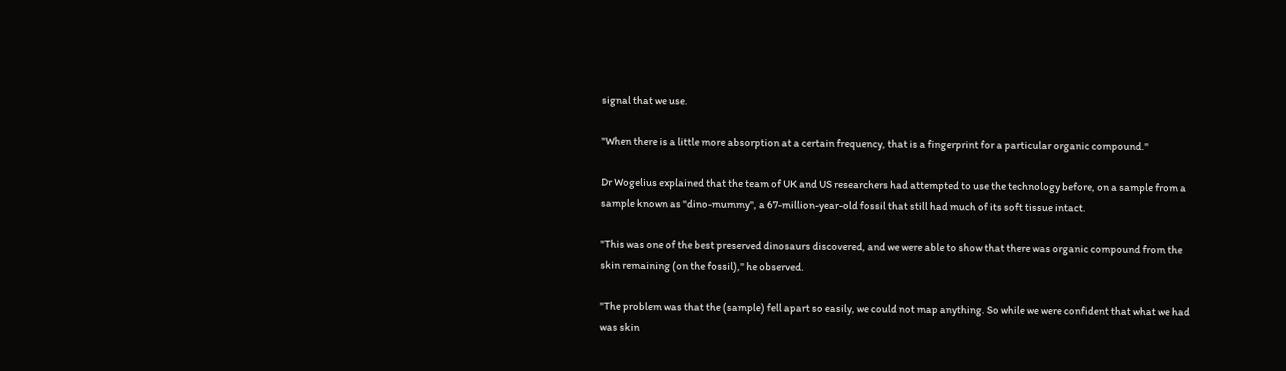signal that we use.

"When there is a little more absorption at a certain frequency, that is a fingerprint for a particular organic compound."

Dr Wogelius explained that the team of UK and US researchers had attempted to use the technology before, on a sample from a sample known as "dino-mummy", a 67-million-year-old fossil that still had much of its soft tissue intact.

"This was one of the best preserved dinosaurs discovered, and we were able to show that there was organic compound from the skin remaining (on the fossil)," he observed.

"The problem was that the (sample) fell apart so easily, we could not map anything. So while we were confident that what we had was skin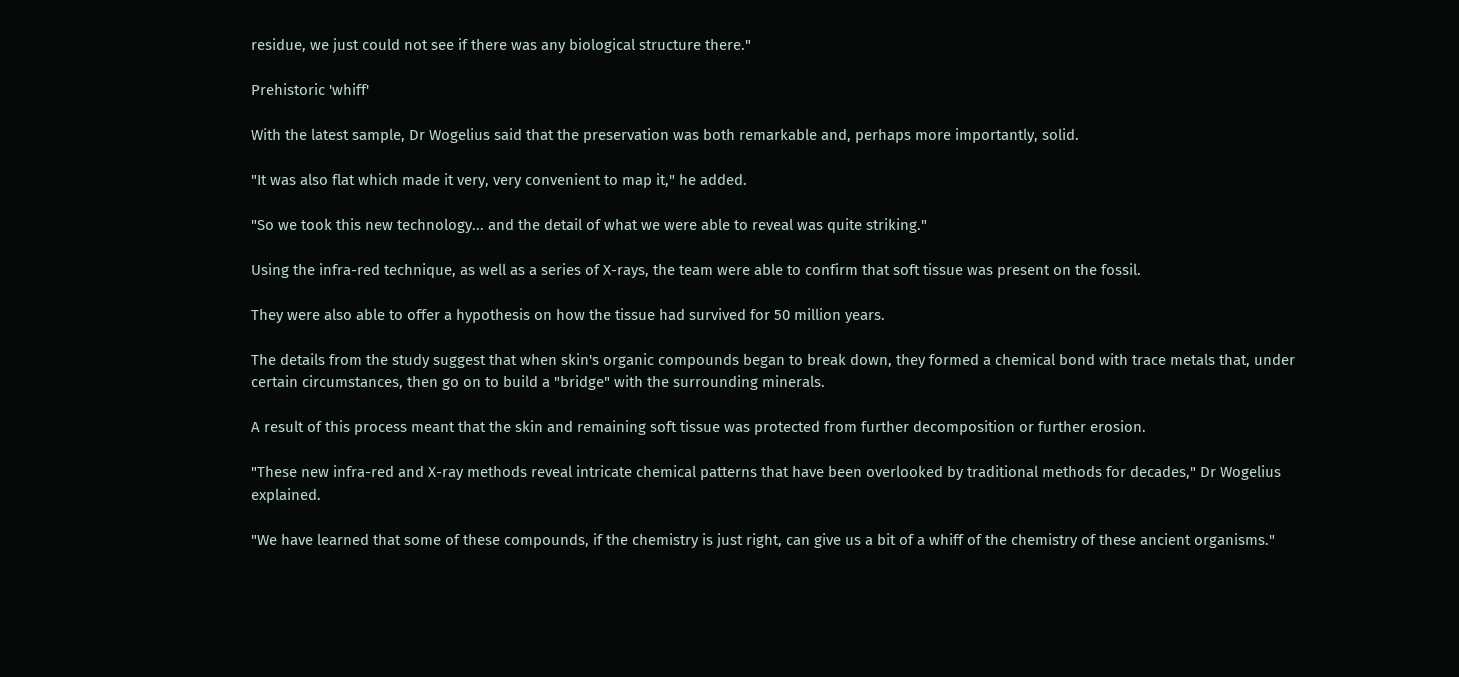residue, we just could not see if there was any biological structure there."

Prehistoric 'whiff'

With the latest sample, Dr Wogelius said that the preservation was both remarkable and, perhaps more importantly, solid.

"It was also flat which made it very, very convenient to map it," he added.

"So we took this new technology... and the detail of what we were able to reveal was quite striking."

Using the infra-red technique, as well as a series of X-rays, the team were able to confirm that soft tissue was present on the fossil.

They were also able to offer a hypothesis on how the tissue had survived for 50 million years.

The details from the study suggest that when skin's organic compounds began to break down, they formed a chemical bond with trace metals that, under certain circumstances, then go on to build a "bridge" with the surrounding minerals.

A result of this process meant that the skin and remaining soft tissue was protected from further decomposition or further erosion.

"These new infra-red and X-ray methods reveal intricate chemical patterns that have been overlooked by traditional methods for decades," Dr Wogelius explained.

"We have learned that some of these compounds, if the chemistry is just right, can give us a bit of a whiff of the chemistry of these ancient organisms."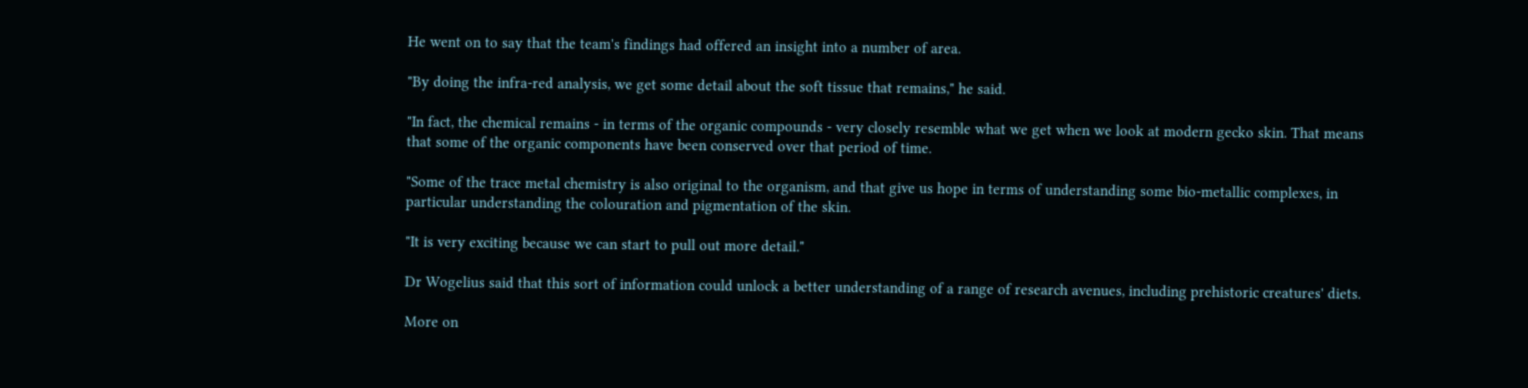He went on to say that the team's findings had offered an insight into a number of area.

"By doing the infra-red analysis, we get some detail about the soft tissue that remains," he said.

"In fact, the chemical remains - in terms of the organic compounds - very closely resemble what we get when we look at modern gecko skin. That means that some of the organic components have been conserved over that period of time.

"Some of the trace metal chemistry is also original to the organism, and that give us hope in terms of understanding some bio-metallic complexes, in particular understanding the colouration and pigmentation of the skin.

"It is very exciting because we can start to pull out more detail."

Dr Wogelius said that this sort of information could unlock a better understanding of a range of research avenues, including prehistoric creatures' diets.

More on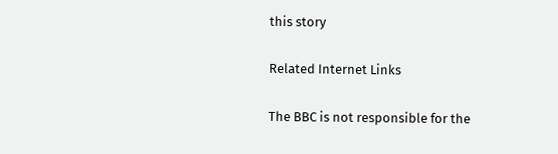this story

Related Internet Links

The BBC is not responsible for the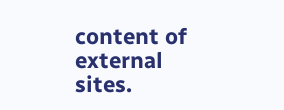content of external sites.